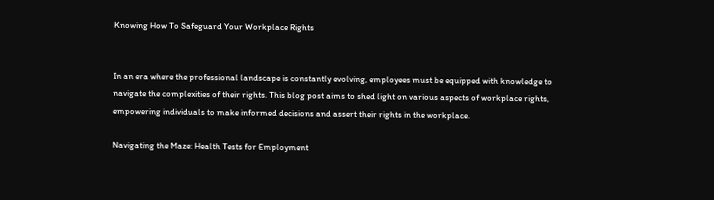Knowing How To Safeguard Your Workplace Rights


In an era where the professional landscape is constantly evolving, employees must be equipped with knowledge to navigate the complexities of their rights. This blog post aims to shed light on various aspects of workplace rights, empowering individuals to make informed decisions and assert their rights in the workplace.

Navigating the Maze: Health Tests for Employment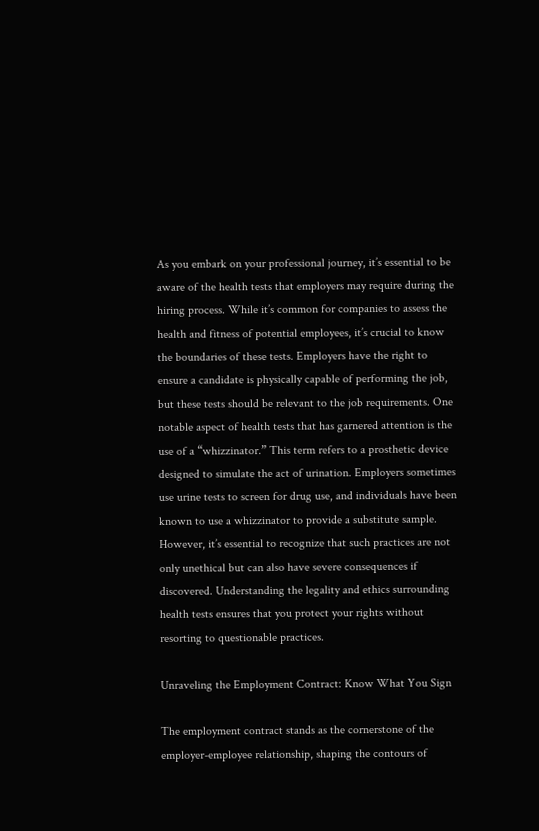As you embark on your professional journey, it’s essential to be aware of the health tests that employers may require during the hiring process. While it’s common for companies to assess the health and fitness of potential employees, it’s crucial to know the boundaries of these tests. Employers have the right to ensure a candidate is physically capable of performing the job, but these tests should be relevant to the job requirements. One notable aspect of health tests that has garnered attention is the use of a “whizzinator.” This term refers to a prosthetic device designed to simulate the act of urination. Employers sometimes use urine tests to screen for drug use, and individuals have been known to use a whizzinator to provide a substitute sample. However, it’s essential to recognize that such practices are not only unethical but can also have severe consequences if discovered. Understanding the legality and ethics surrounding health tests ensures that you protect your rights without resorting to questionable practices.

Unraveling the Employment Contract: Know What You Sign

The employment contract stands as the cornerstone of the employer-employee relationship, shaping the contours of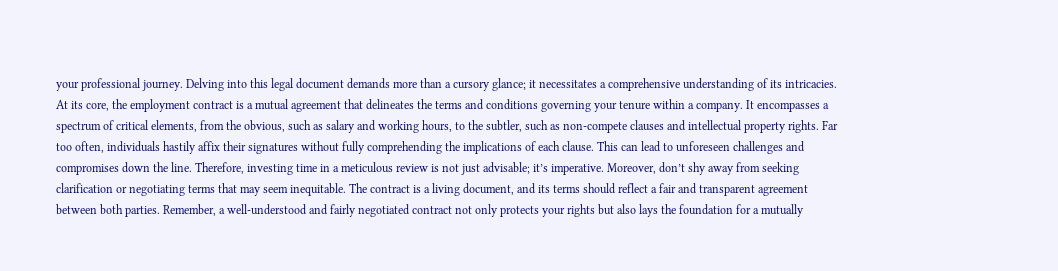your professional journey. Delving into this legal document demands more than a cursory glance; it necessitates a comprehensive understanding of its intricacies. At its core, the employment contract is a mutual agreement that delineates the terms and conditions governing your tenure within a company. It encompasses a spectrum of critical elements, from the obvious, such as salary and working hours, to the subtler, such as non-compete clauses and intellectual property rights. Far too often, individuals hastily affix their signatures without fully comprehending the implications of each clause. This can lead to unforeseen challenges and compromises down the line. Therefore, investing time in a meticulous review is not just advisable; it’s imperative. Moreover, don’t shy away from seeking clarification or negotiating terms that may seem inequitable. The contract is a living document, and its terms should reflect a fair and transparent agreement between both parties. Remember, a well-understood and fairly negotiated contract not only protects your rights but also lays the foundation for a mutually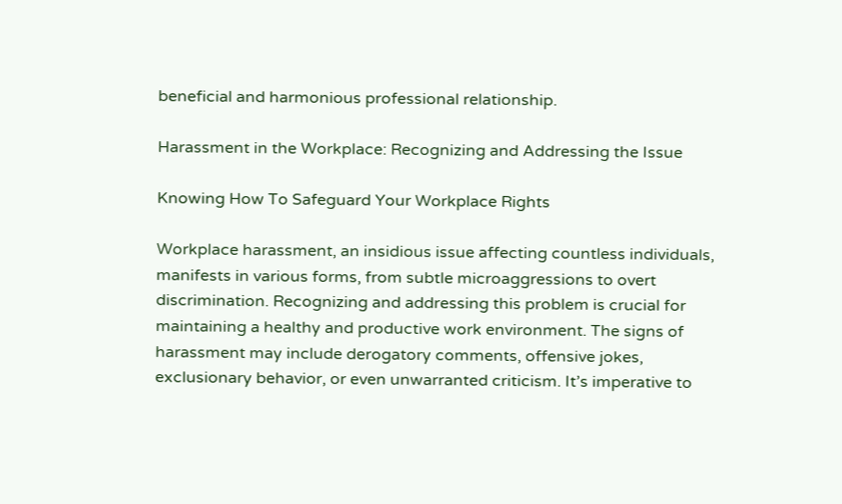beneficial and harmonious professional relationship.

Harassment in the Workplace: Recognizing and Addressing the Issue

Knowing How To Safeguard Your Workplace Rights

Workplace harassment, an insidious issue affecting countless individuals, manifests in various forms, from subtle microaggressions to overt discrimination. Recognizing and addressing this problem is crucial for maintaining a healthy and productive work environment. The signs of harassment may include derogatory comments, offensive jokes, exclusionary behavior, or even unwarranted criticism. It’s imperative to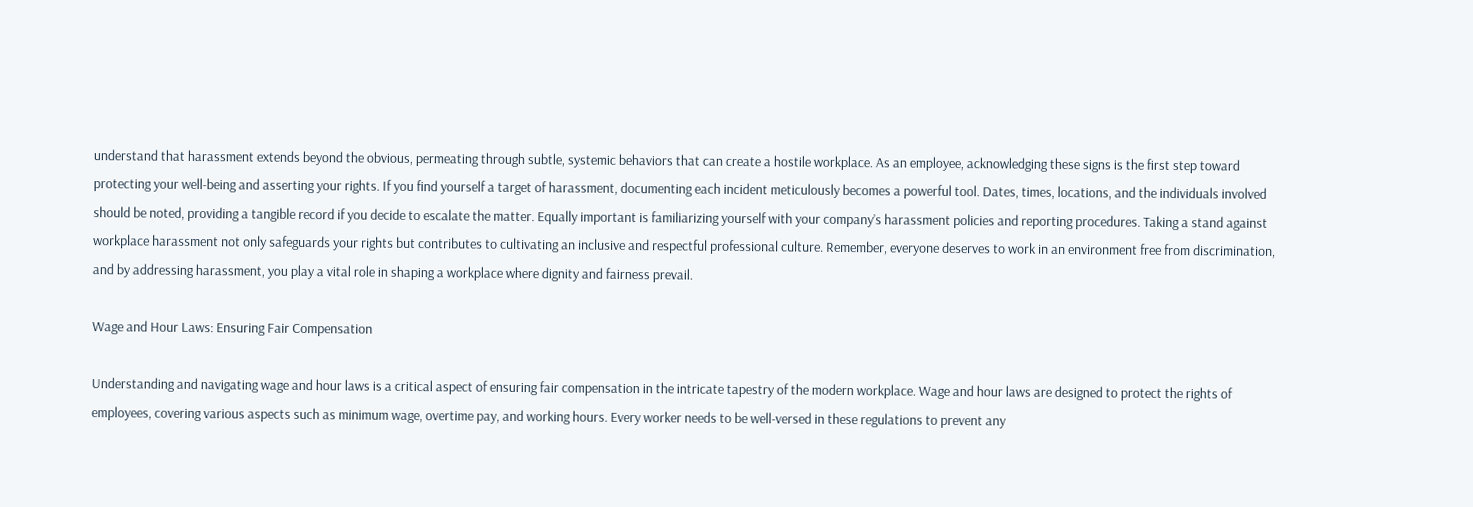understand that harassment extends beyond the obvious, permeating through subtle, systemic behaviors that can create a hostile workplace. As an employee, acknowledging these signs is the first step toward protecting your well-being and asserting your rights. If you find yourself a target of harassment, documenting each incident meticulously becomes a powerful tool. Dates, times, locations, and the individuals involved should be noted, providing a tangible record if you decide to escalate the matter. Equally important is familiarizing yourself with your company’s harassment policies and reporting procedures. Taking a stand against workplace harassment not only safeguards your rights but contributes to cultivating an inclusive and respectful professional culture. Remember, everyone deserves to work in an environment free from discrimination, and by addressing harassment, you play a vital role in shaping a workplace where dignity and fairness prevail.

Wage and Hour Laws: Ensuring Fair Compensation

Understanding and navigating wage and hour laws is a critical aspect of ensuring fair compensation in the intricate tapestry of the modern workplace. Wage and hour laws are designed to protect the rights of employees, covering various aspects such as minimum wage, overtime pay, and working hours. Every worker needs to be well-versed in these regulations to prevent any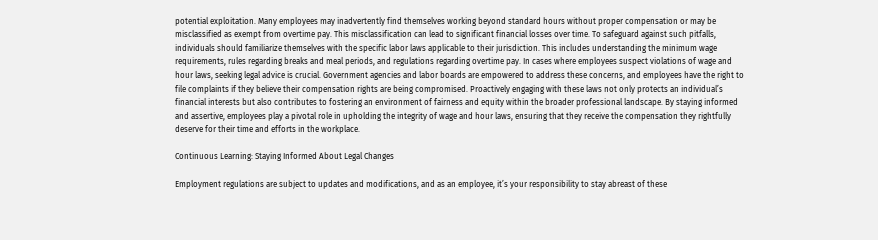potential exploitation. Many employees may inadvertently find themselves working beyond standard hours without proper compensation or may be misclassified as exempt from overtime pay. This misclassification can lead to significant financial losses over time. To safeguard against such pitfalls, individuals should familiarize themselves with the specific labor laws applicable to their jurisdiction. This includes understanding the minimum wage requirements, rules regarding breaks and meal periods, and regulations regarding overtime pay. In cases where employees suspect violations of wage and hour laws, seeking legal advice is crucial. Government agencies and labor boards are empowered to address these concerns, and employees have the right to file complaints if they believe their compensation rights are being compromised. Proactively engaging with these laws not only protects an individual’s financial interests but also contributes to fostering an environment of fairness and equity within the broader professional landscape. By staying informed and assertive, employees play a pivotal role in upholding the integrity of wage and hour laws, ensuring that they receive the compensation they rightfully deserve for their time and efforts in the workplace.

Continuous Learning: Staying Informed About Legal Changes

Employment regulations are subject to updates and modifications, and as an employee, it’s your responsibility to stay abreast of these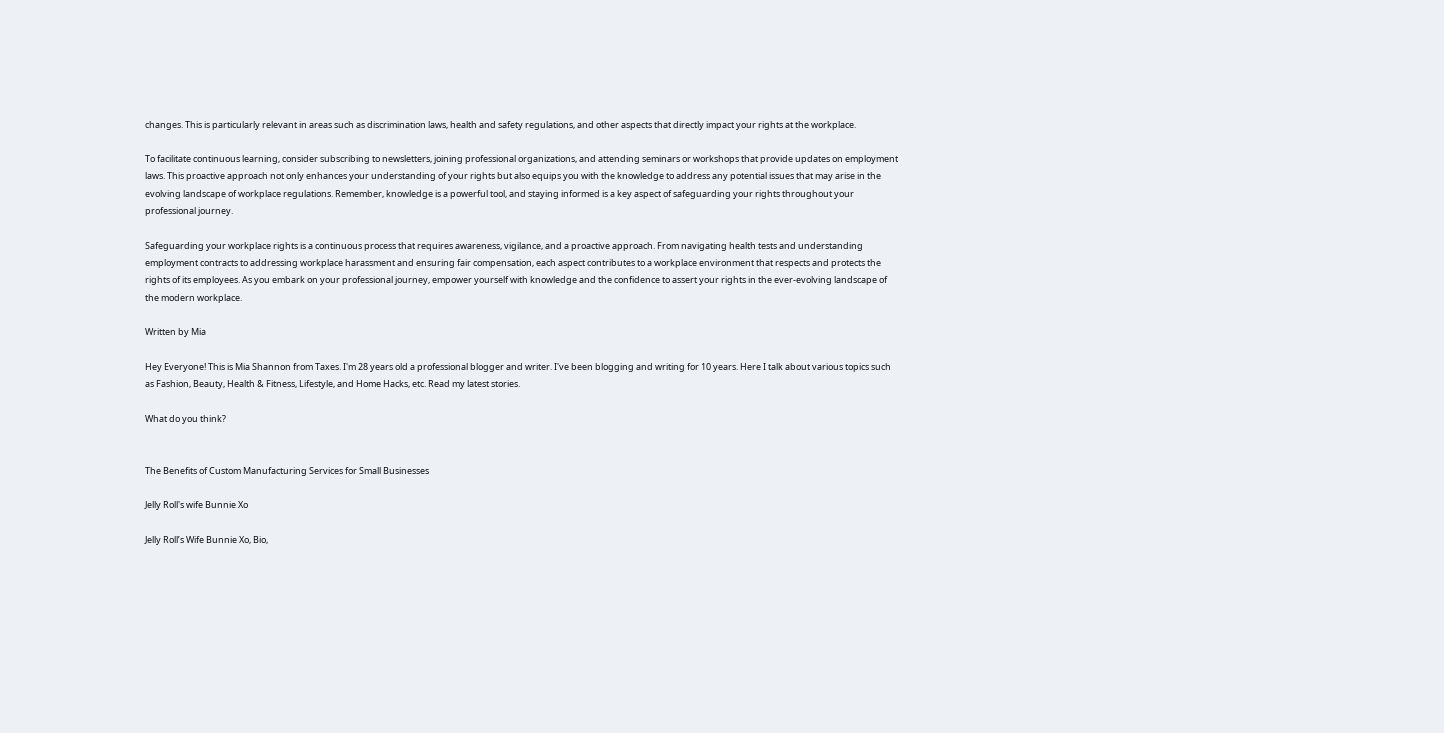changes. This is particularly relevant in areas such as discrimination laws, health and safety regulations, and other aspects that directly impact your rights at the workplace.

To facilitate continuous learning, consider subscribing to newsletters, joining professional organizations, and attending seminars or workshops that provide updates on employment laws. This proactive approach not only enhances your understanding of your rights but also equips you with the knowledge to address any potential issues that may arise in the evolving landscape of workplace regulations. Remember, knowledge is a powerful tool, and staying informed is a key aspect of safeguarding your rights throughout your professional journey.

Safeguarding your workplace rights is a continuous process that requires awareness, vigilance, and a proactive approach. From navigating health tests and understanding employment contracts to addressing workplace harassment and ensuring fair compensation, each aspect contributes to a workplace environment that respects and protects the rights of its employees. As you embark on your professional journey, empower yourself with knowledge and the confidence to assert your rights in the ever-evolving landscape of the modern workplace.

Written by Mia

Hey Everyone! This is Mia Shannon from Taxes. I'm 28 years old a professional blogger and writer. I've been blogging and writing for 10 years. Here I talk about various topics such as Fashion, Beauty, Health & Fitness, Lifestyle, and Home Hacks, etc. Read my latest stories.

What do you think?


The Benefits of Custom Manufacturing Services for Small Businesses

Jelly Roll's wife Bunnie Xo

Jelly Roll’s Wife Bunnie Xo, Bio,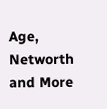Age, Networth and More